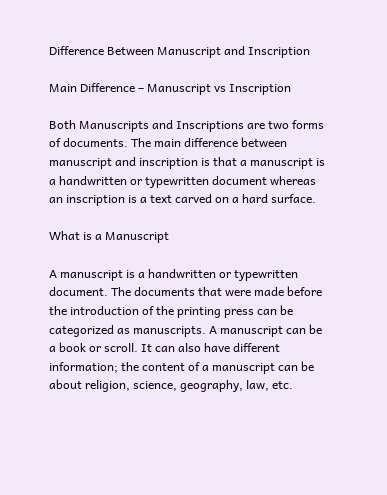Difference Between Manuscript and Inscription

Main Difference – Manuscript vs Inscription

Both Manuscripts and Inscriptions are two forms of documents. The main difference between manuscript and inscription is that a manuscript is a handwritten or typewritten document whereas an inscription is a text carved on a hard surface.

What is a Manuscript

A manuscript is a handwritten or typewritten document. The documents that were made before the introduction of the printing press can be categorized as manuscripts. A manuscript can be a book or scroll. It can also have different information; the content of a manuscript can be about religion, science, geography, law, etc.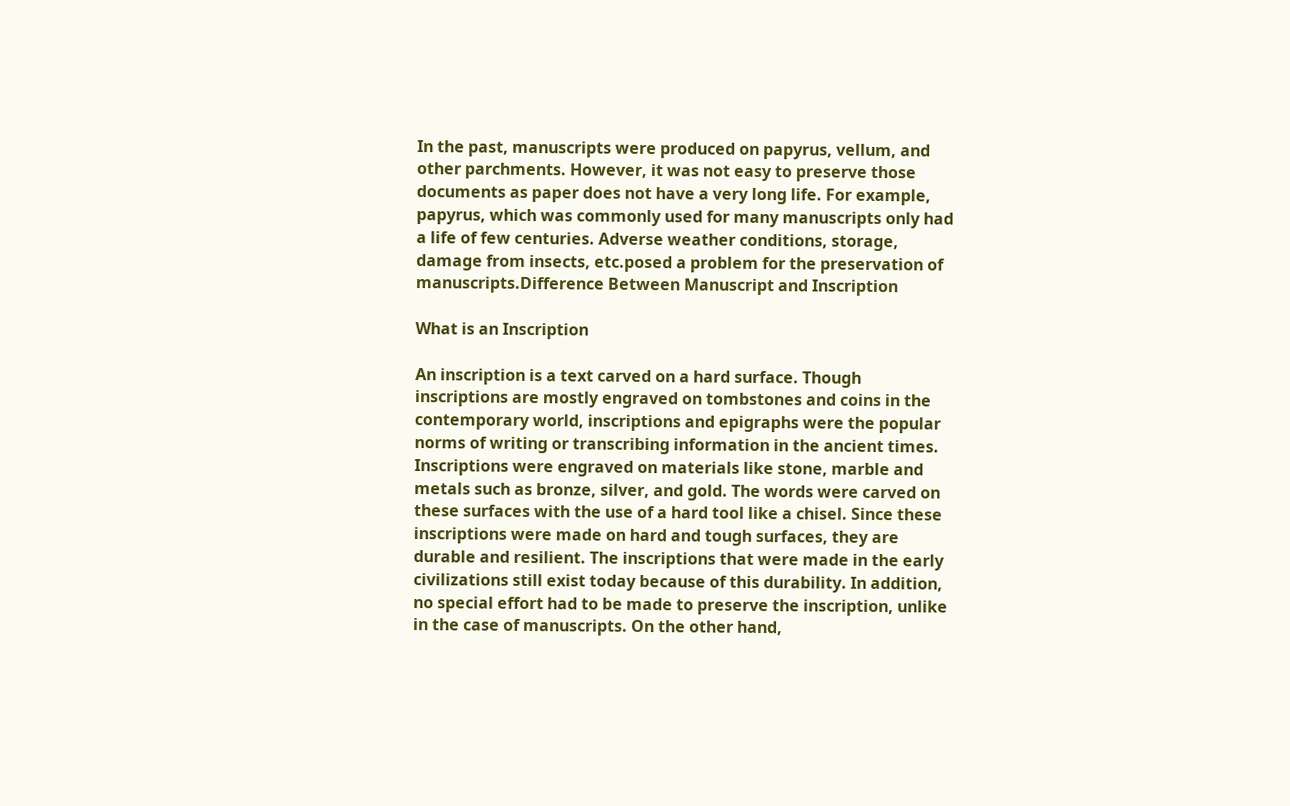In the past, manuscripts were produced on papyrus, vellum, and other parchments. However, it was not easy to preserve those documents as paper does not have a very long life. For example, papyrus, which was commonly used for many manuscripts only had a life of few centuries. Adverse weather conditions, storage, damage from insects, etc.posed a problem for the preservation of manuscripts.Difference Between Manuscript and Inscription

What is an Inscription

An inscription is a text carved on a hard surface. Though inscriptions are mostly engraved on tombstones and coins in the contemporary world, inscriptions and epigraphs were the popular norms of writing or transcribing information in the ancient times. Inscriptions were engraved on materials like stone, marble and metals such as bronze, silver, and gold. The words were carved on these surfaces with the use of a hard tool like a chisel. Since these inscriptions were made on hard and tough surfaces, they are durable and resilient. The inscriptions that were made in the early civilizations still exist today because of this durability. In addition, no special effort had to be made to preserve the inscription, unlike in the case of manuscripts. On the other hand,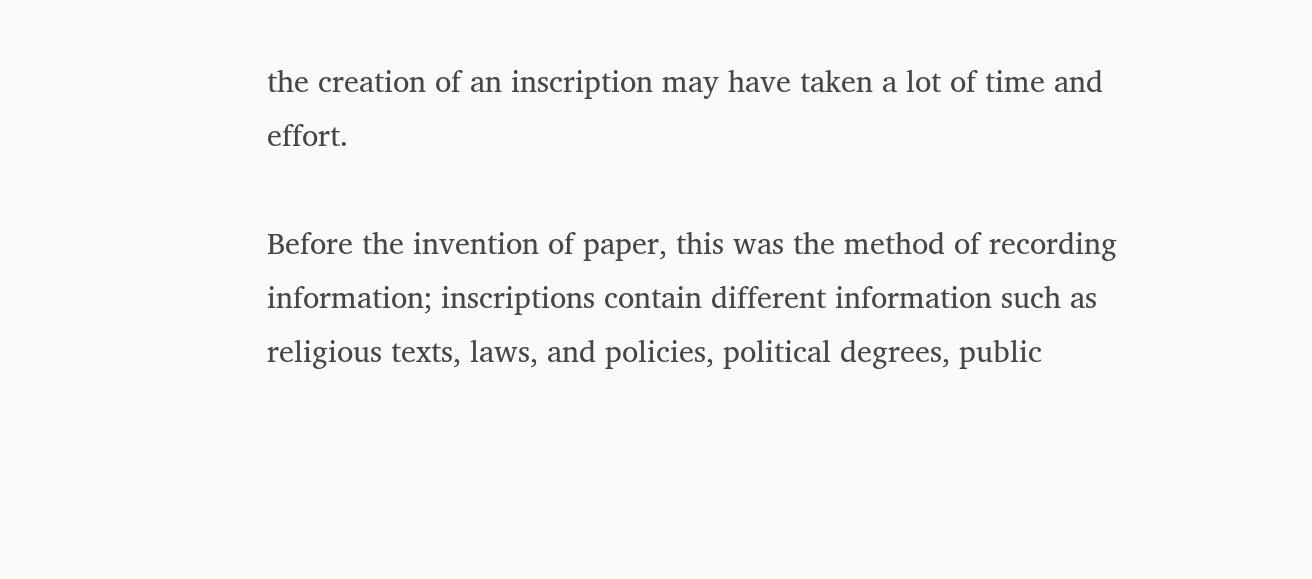the creation of an inscription may have taken a lot of time and effort.

Before the invention of paper, this was the method of recording information; inscriptions contain different information such as religious texts, laws, and policies, political degrees, public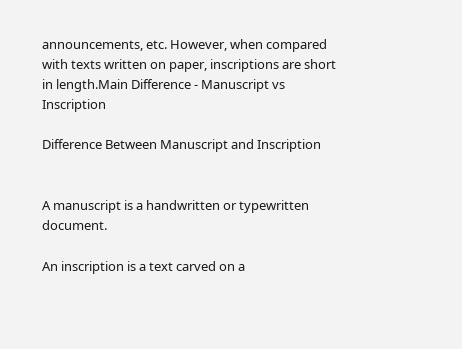announcements, etc. However, when compared with texts written on paper, inscriptions are short in length.Main Difference - Manuscript vs Inscription

Difference Between Manuscript and Inscription


A manuscript is a handwritten or typewritten document.

An inscription is a text carved on a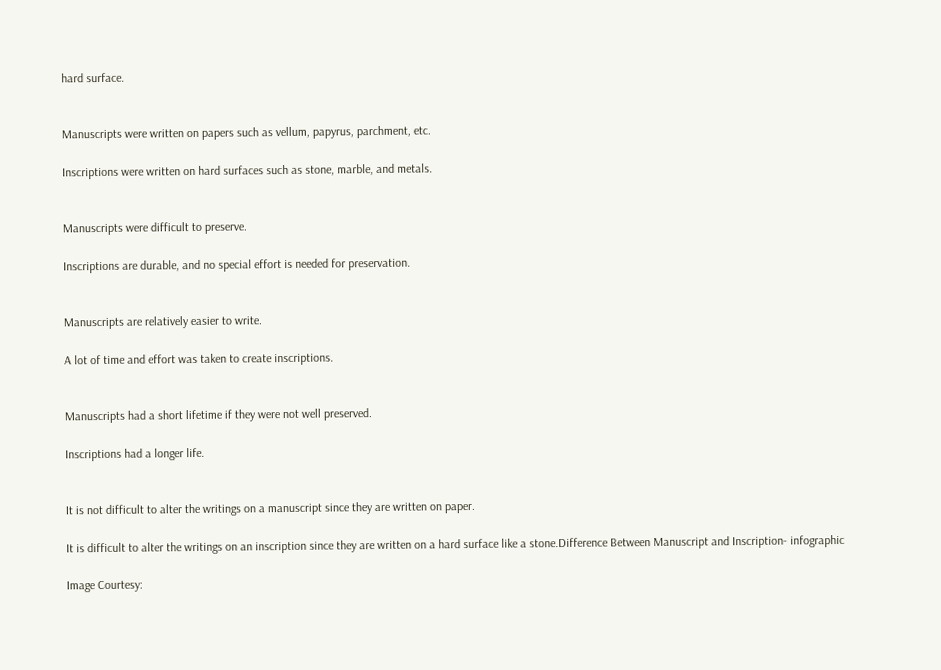hard surface.


Manuscripts were written on papers such as vellum, papyrus, parchment, etc.

Inscriptions were written on hard surfaces such as stone, marble, and metals.


Manuscripts were difficult to preserve.

Inscriptions are durable, and no special effort is needed for preservation.


Manuscripts are relatively easier to write.

A lot of time and effort was taken to create inscriptions.


Manuscripts had a short lifetime if they were not well preserved.

Inscriptions had a longer life.


It is not difficult to alter the writings on a manuscript since they are written on paper.

It is difficult to alter the writings on an inscription since they are written on a hard surface like a stone.Difference Between Manuscript and Inscription- infographic

Image Courtesy: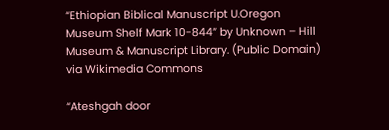“Ethiopian Biblical Manuscript U.Oregon Museum Shelf Mark 10-844” by Unknown – Hill Museum & Manuscript Library. (Public Domain) via Wikimedia Commons

“Ateshgah door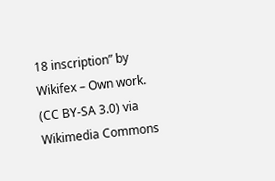18 inscription” by Wikifex – Own work. (CC BY-SA 3.0) via Wikimedia Commons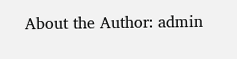About the Author: admin